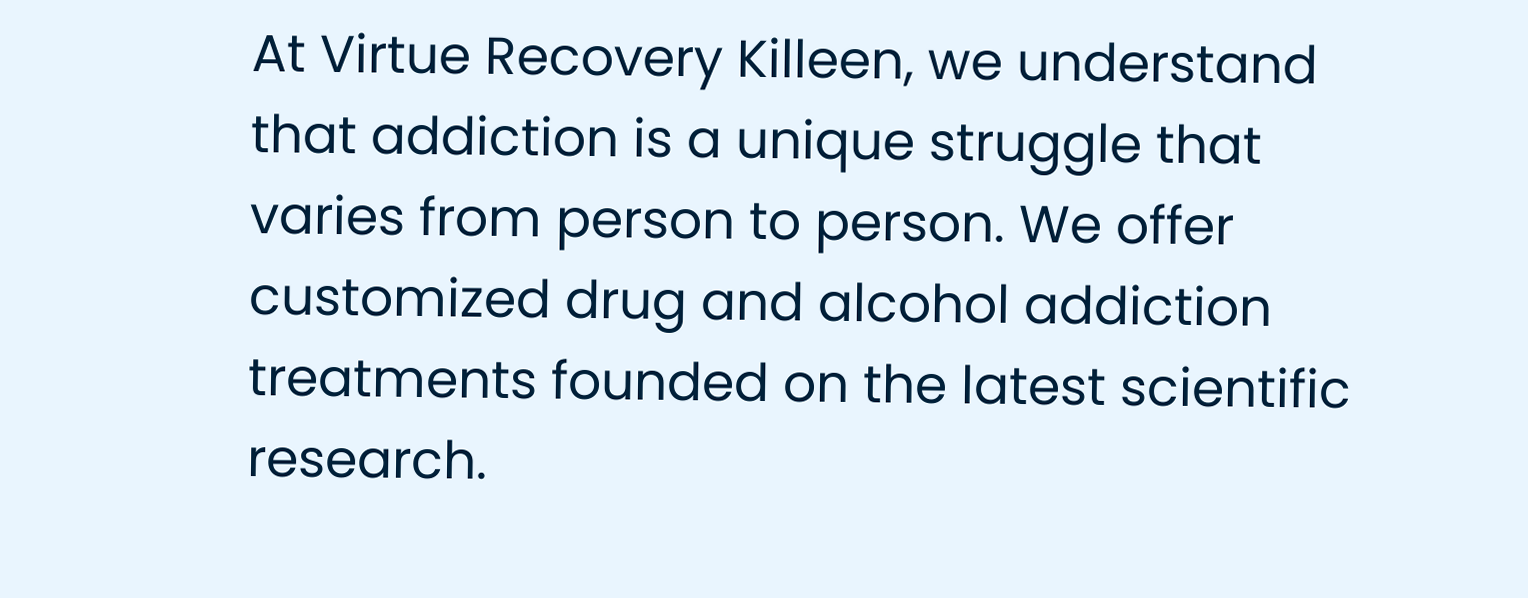At Virtue Recovery Killeen, we understand that addiction is a unique struggle that varies from person to person. We offer customized drug and alcohol addiction treatments founded on the latest scientific research.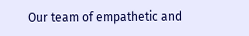Our team of empathetic and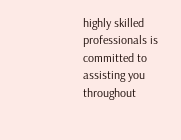highly skilled professionals is committed to assisting you throughout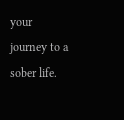your journey to a sober life.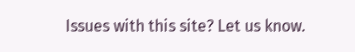Issues with this site? Let us know.